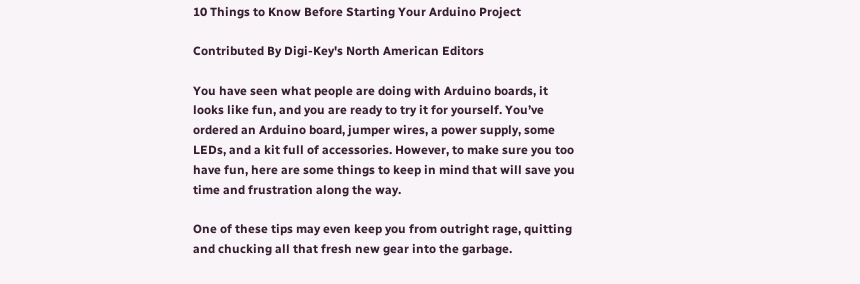10 Things to Know Before Starting Your Arduino Project

Contributed By Digi-Key's North American Editors

You have seen what people are doing with Arduino boards, it looks like fun, and you are ready to try it for yourself. You’ve ordered an Arduino board, jumper wires, a power supply, some LEDs, and a kit full of accessories. However, to make sure you too have fun, here are some things to keep in mind that will save you time and frustration along the way.

One of these tips may even keep you from outright rage, quitting and chucking all that fresh new gear into the garbage.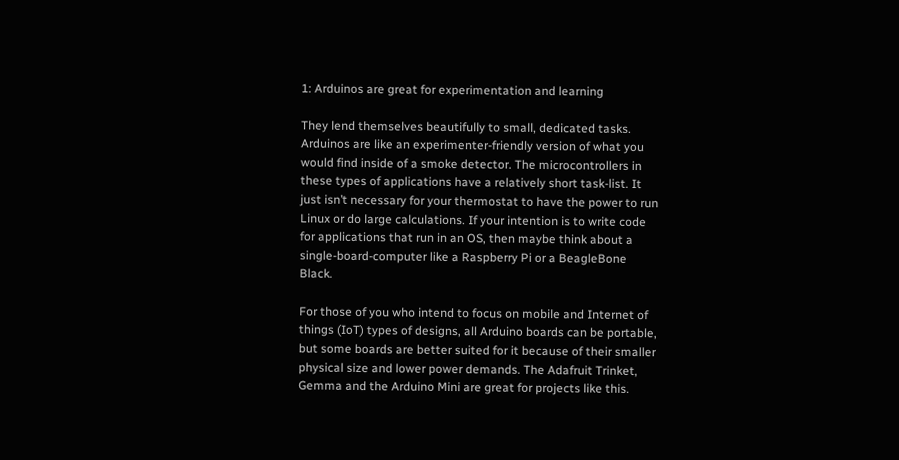1: Arduinos are great for experimentation and learning

They lend themselves beautifully to small, dedicated tasks. Arduinos are like an experimenter-friendly version of what you would find inside of a smoke detector. The microcontrollers in these types of applications have a relatively short task-list. It just isn’t necessary for your thermostat to have the power to run Linux or do large calculations. If your intention is to write code for applications that run in an OS, then maybe think about a single-board-computer like a Raspberry Pi or a BeagleBone Black.

For those of you who intend to focus on mobile and Internet of things (IoT) types of designs, all Arduino boards can be portable, but some boards are better suited for it because of their smaller physical size and lower power demands. The Adafruit Trinket, Gemma and the Arduino Mini are great for projects like this.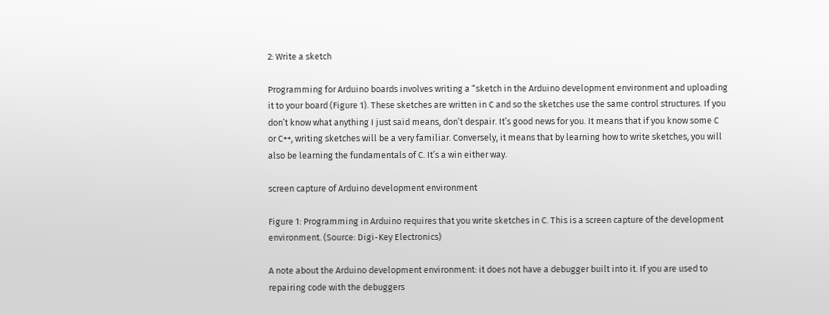2: Write a sketch

Programming for Arduino boards involves writing a “sketch in the Arduino development environment and uploading it to your board (Figure 1). These sketches are written in C and so the sketches use the same control structures. If you don’t know what anything I just said means, don’t despair. It’s good news for you. It means that if you know some C or C++, writing sketches will be a very familiar. Conversely, it means that by learning how to write sketches, you will also be learning the fundamentals of C. It’s a win either way.

screen capture of Arduino development environment

Figure 1: Programming in Arduino requires that you write sketches in C. This is a screen capture of the development environment. (Source: Digi-Key Electronics)

A note about the Arduino development environment: it does not have a debugger built into it. If you are used to repairing code with the debuggers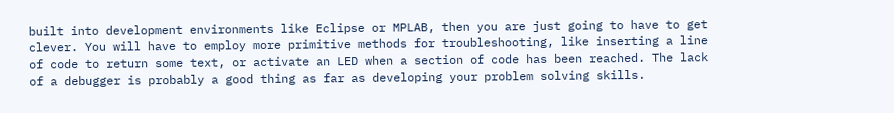built into development environments like Eclipse or MPLAB, then you are just going to have to get clever. You will have to employ more primitive methods for troubleshooting, like inserting a line of code to return some text, or activate an LED when a section of code has been reached. The lack of a debugger is probably a good thing as far as developing your problem solving skills.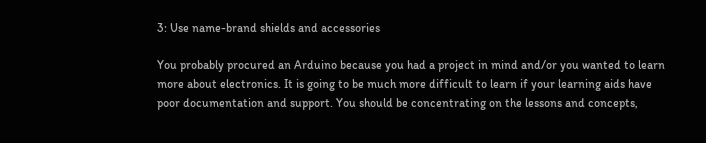3: Use name-brand shields and accessories

You probably procured an Arduino because you had a project in mind and/or you wanted to learn more about electronics. It is going to be much more difficult to learn if your learning aids have poor documentation and support. You should be concentrating on the lessons and concepts,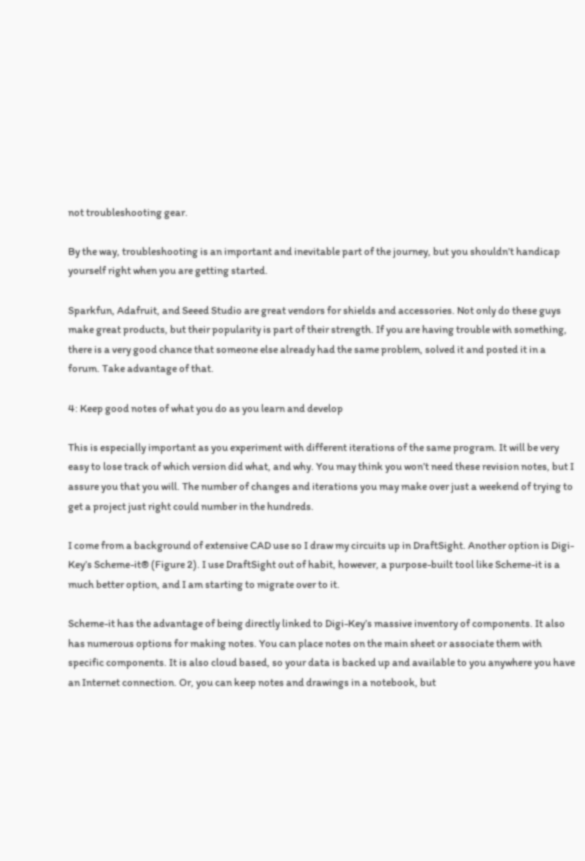not troubleshooting gear.

By the way, troubleshooting is an important and inevitable part of the journey, but you shouldn’t handicap yourself right when you are getting started.

Sparkfun, Adafruit, and Seeed Studio are great vendors for shields and accessories. Not only do these guys make great products, but their popularity is part of their strength. If you are having trouble with something, there is a very good chance that someone else already had the same problem, solved it and posted it in a forum. Take advantage of that.

4: Keep good notes of what you do as you learn and develop

This is especially important as you experiment with different iterations of the same program. It will be very easy to lose track of which version did what, and why. You may think you won’t need these revision notes, but I assure you that you will. The number of changes and iterations you may make over just a weekend of trying to get a project just right could number in the hundreds.

I come from a background of extensive CAD use so I draw my circuits up in DraftSight. Another option is Digi-Key’s Scheme-it® (Figure 2). I use DraftSight out of habit, however, a purpose-built tool like Scheme-it is a much better option, and I am starting to migrate over to it.

Scheme-it has the advantage of being directly linked to Digi-Key’s massive inventory of components. It also has numerous options for making notes. You can place notes on the main sheet or associate them with specific components. It is also cloud based, so your data is backed up and available to you anywhere you have an Internet connection. Or, you can keep notes and drawings in a notebook, but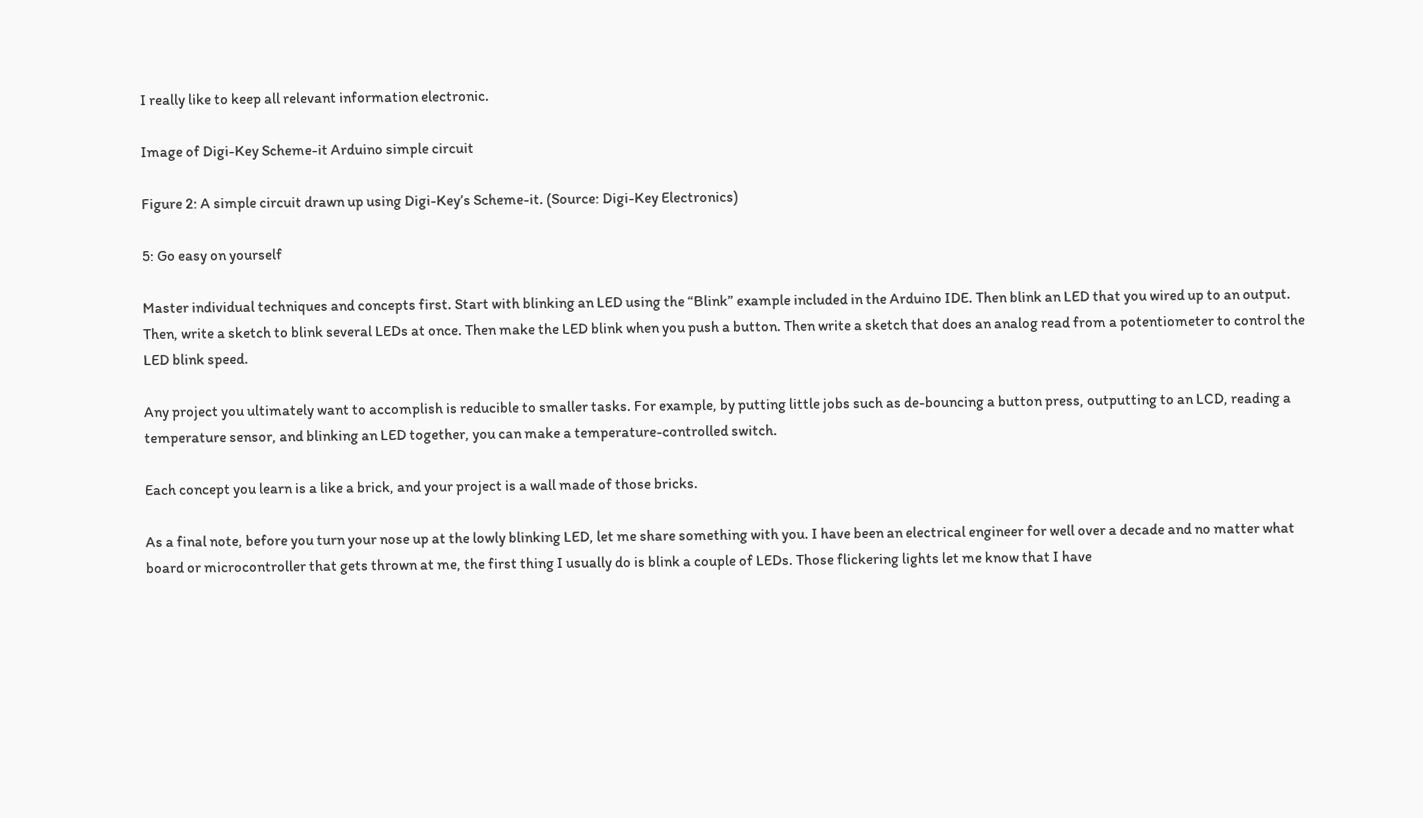I really like to keep all relevant information electronic.

Image of Digi-Key Scheme-it Arduino simple circuit

Figure 2: A simple circuit drawn up using Digi-Key’s Scheme-it. (Source: Digi-Key Electronics)

5: Go easy on yourself

Master individual techniques and concepts first. Start with blinking an LED using the “Blink” example included in the Arduino IDE. Then blink an LED that you wired up to an output. Then, write a sketch to blink several LEDs at once. Then make the LED blink when you push a button. Then write a sketch that does an analog read from a potentiometer to control the LED blink speed.

Any project you ultimately want to accomplish is reducible to smaller tasks. For example, by putting little jobs such as de-bouncing a button press, outputting to an LCD, reading a temperature sensor, and blinking an LED together, you can make a temperature-controlled switch.

Each concept you learn is a like a brick, and your project is a wall made of those bricks.

As a final note, before you turn your nose up at the lowly blinking LED, let me share something with you. I have been an electrical engineer for well over a decade and no matter what board or microcontroller that gets thrown at me, the first thing I usually do is blink a couple of LEDs. Those flickering lights let me know that I have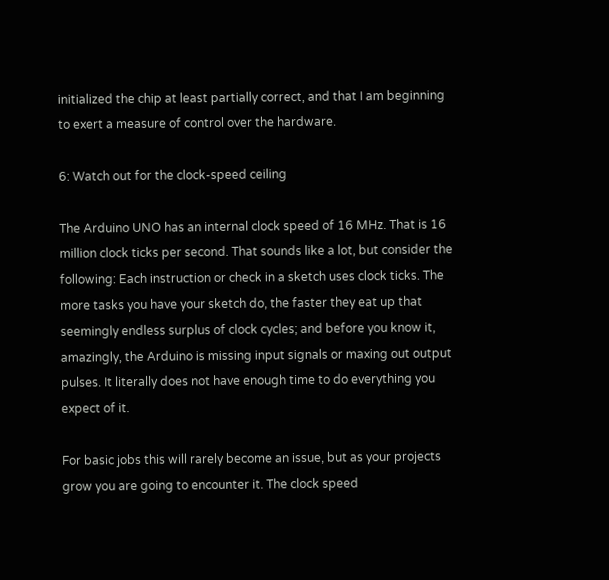initialized the chip at least partially correct, and that I am beginning to exert a measure of control over the hardware.

6: Watch out for the clock-speed ceiling

The Arduino UNO has an internal clock speed of 16 MHz. That is 16 million clock ticks per second. That sounds like a lot, but consider the following: Each instruction or check in a sketch uses clock ticks. The more tasks you have your sketch do, the faster they eat up that seemingly endless surplus of clock cycles; and before you know it, amazingly, the Arduino is missing input signals or maxing out output pulses. It literally does not have enough time to do everything you expect of it.

For basic jobs this will rarely become an issue, but as your projects grow you are going to encounter it. The clock speed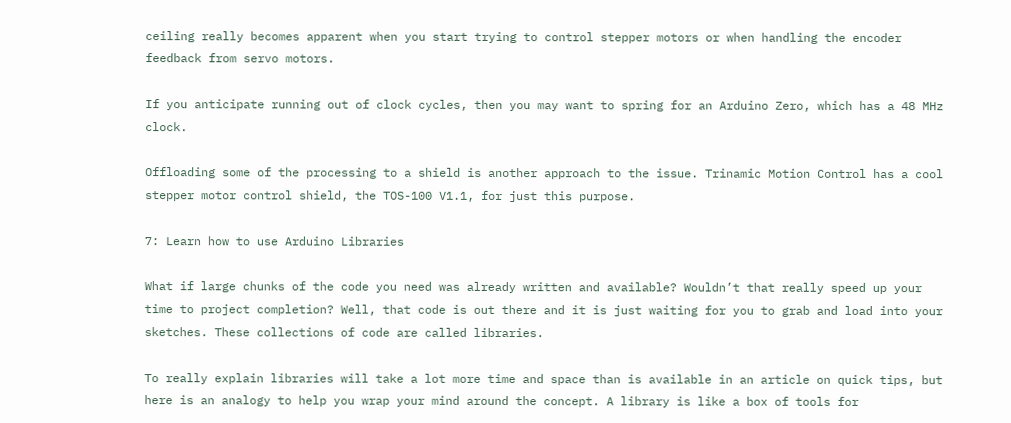ceiling really becomes apparent when you start trying to control stepper motors or when handling the encoder feedback from servo motors.

If you anticipate running out of clock cycles, then you may want to spring for an Arduino Zero, which has a 48 MHz clock.

Offloading some of the processing to a shield is another approach to the issue. Trinamic Motion Control has a cool stepper motor control shield, the TOS-100 V1.1, for just this purpose.

7: Learn how to use Arduino Libraries

What if large chunks of the code you need was already written and available? Wouldn’t that really speed up your time to project completion? Well, that code is out there and it is just waiting for you to grab and load into your sketches. These collections of code are called libraries.

To really explain libraries will take a lot more time and space than is available in an article on quick tips, but here is an analogy to help you wrap your mind around the concept. A library is like a box of tools for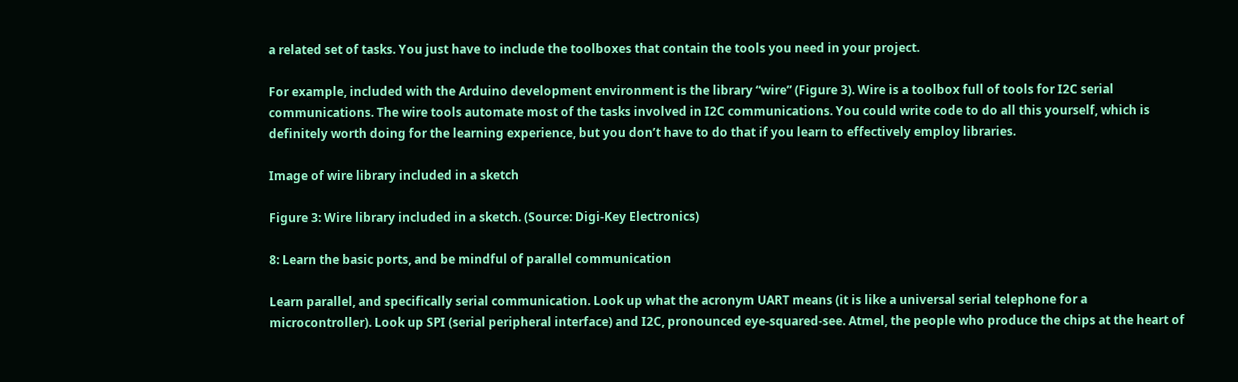a related set of tasks. You just have to include the toolboxes that contain the tools you need in your project.

For example, included with the Arduino development environment is the library “wire” (Figure 3). Wire is a toolbox full of tools for I2C serial communications. The wire tools automate most of the tasks involved in I2C communications. You could write code to do all this yourself, which is definitely worth doing for the learning experience, but you don’t have to do that if you learn to effectively employ libraries.

Image of wire library included in a sketch

Figure 3: Wire library included in a sketch. (Source: Digi-Key Electronics)

8: Learn the basic ports, and be mindful of parallel communication

Learn parallel, and specifically serial communication. Look up what the acronym UART means (it is like a universal serial telephone for a microcontroller). Look up SPI (serial peripheral interface) and I2C, pronounced eye-squared-see. Atmel, the people who produce the chips at the heart of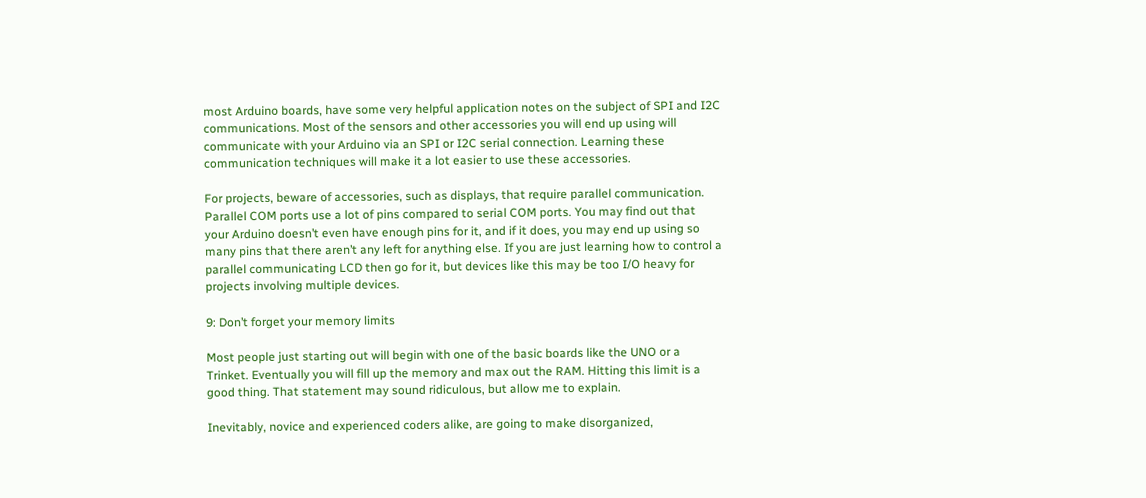most Arduino boards, have some very helpful application notes on the subject of SPI and I2C communications. Most of the sensors and other accessories you will end up using will communicate with your Arduino via an SPI or I2C serial connection. Learning these communication techniques will make it a lot easier to use these accessories.

For projects, beware of accessories, such as displays, that require parallel communication. Parallel COM ports use a lot of pins compared to serial COM ports. You may find out that your Arduino doesn’t even have enough pins for it, and if it does, you may end up using so many pins that there aren’t any left for anything else. If you are just learning how to control a parallel communicating LCD then go for it, but devices like this may be too I/O heavy for projects involving multiple devices.

9: Don’t forget your memory limits

Most people just starting out will begin with one of the basic boards like the UNO or a Trinket. Eventually you will fill up the memory and max out the RAM. Hitting this limit is a good thing. That statement may sound ridiculous, but allow me to explain.

Inevitably, novice and experienced coders alike, are going to make disorganized,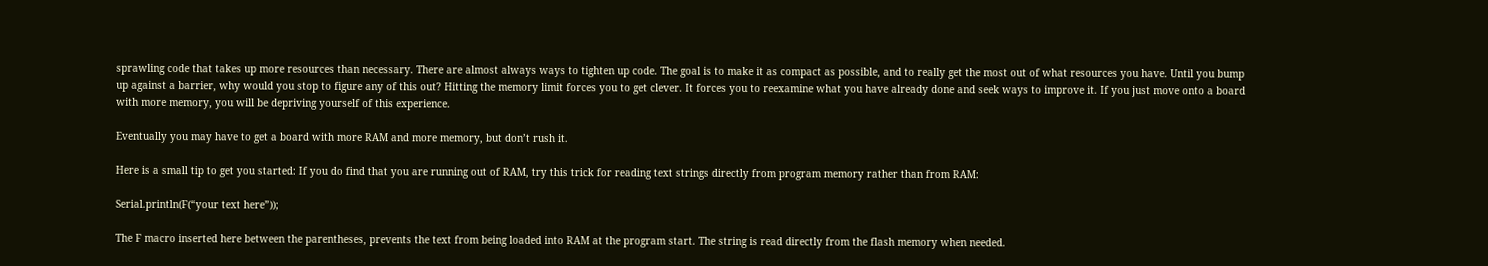sprawling code that takes up more resources than necessary. There are almost always ways to tighten up code. The goal is to make it as compact as possible, and to really get the most out of what resources you have. Until you bump up against a barrier, why would you stop to figure any of this out? Hitting the memory limit forces you to get clever. It forces you to reexamine what you have already done and seek ways to improve it. If you just move onto a board with more memory, you will be depriving yourself of this experience.

Eventually you may have to get a board with more RAM and more memory, but don’t rush it.

Here is a small tip to get you started: If you do find that you are running out of RAM, try this trick for reading text strings directly from program memory rather than from RAM:

Serial.println(F(“your text here”));

The F macro inserted here between the parentheses, prevents the text from being loaded into RAM at the program start. The string is read directly from the flash memory when needed.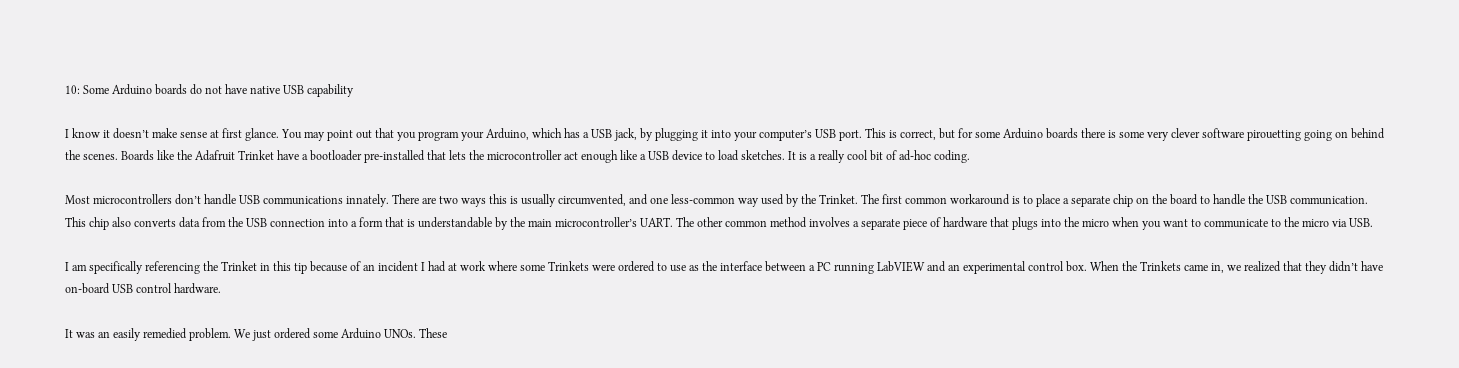10: Some Arduino boards do not have native USB capability

I know it doesn’t make sense at first glance. You may point out that you program your Arduino, which has a USB jack, by plugging it into your computer’s USB port. This is correct, but for some Arduino boards there is some very clever software pirouetting going on behind the scenes. Boards like the Adafruit Trinket have a bootloader pre-installed that lets the microcontroller act enough like a USB device to load sketches. It is a really cool bit of ad-hoc coding.

Most microcontrollers don’t handle USB communications innately. There are two ways this is usually circumvented, and one less-common way used by the Trinket. The first common workaround is to place a separate chip on the board to handle the USB communication. This chip also converts data from the USB connection into a form that is understandable by the main microcontroller’s UART. The other common method involves a separate piece of hardware that plugs into the micro when you want to communicate to the micro via USB.

I am specifically referencing the Trinket in this tip because of an incident I had at work where some Trinkets were ordered to use as the interface between a PC running LabVIEW and an experimental control box. When the Trinkets came in, we realized that they didn’t have on-board USB control hardware.

It was an easily remedied problem. We just ordered some Arduino UNOs. These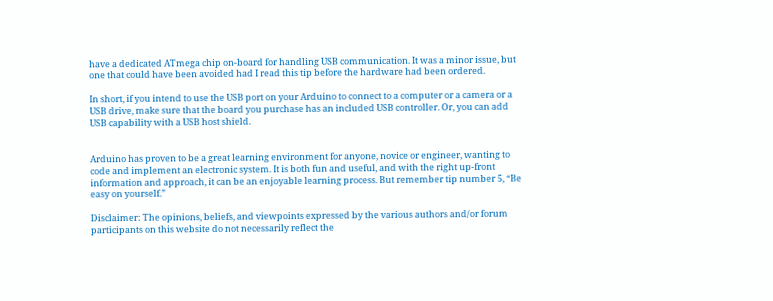have a dedicated ATmega chip on-board for handling USB communication. It was a minor issue, but one that could have been avoided had I read this tip before the hardware had been ordered.

In short, if you intend to use the USB port on your Arduino to connect to a computer or a camera or a USB drive, make sure that the board you purchase has an included USB controller. Or, you can add USB capability with a USB host shield.


Arduino has proven to be a great learning environment for anyone, novice or engineer, wanting to code and implement an electronic system. It is both fun and useful, and with the right up-front information and approach, it can be an enjoyable learning process. But remember tip number 5, “Be easy on yourself.”

Disclaimer: The opinions, beliefs, and viewpoints expressed by the various authors and/or forum participants on this website do not necessarily reflect the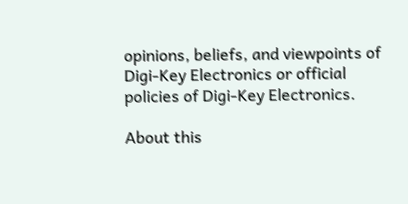opinions, beliefs, and viewpoints of Digi-Key Electronics or official policies of Digi-Key Electronics.

About this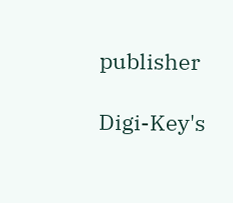publisher

Digi-Key's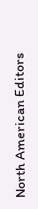North American Editors